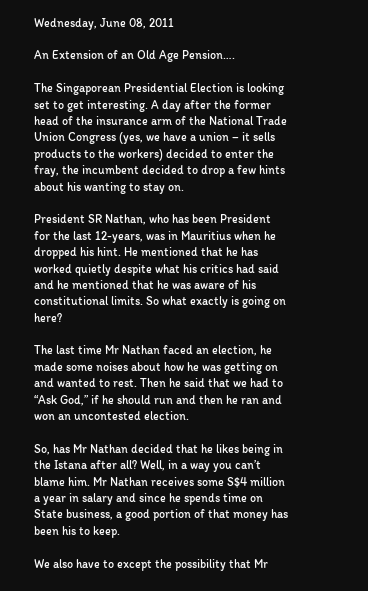Wednesday, June 08, 2011

An Extension of an Old Age Pension….

The Singaporean Presidential Election is looking set to get interesting. A day after the former head of the insurance arm of the National Trade Union Congress (yes, we have a union – it sells products to the workers) decided to enter the fray, the incumbent decided to drop a few hints about his wanting to stay on.

President SR Nathan, who has been President for the last 12-years, was in Mauritius when he dropped his hint. He mentioned that he has worked quietly despite what his critics had said and he mentioned that he was aware of his constitutional limits. So what exactly is going on here?

The last time Mr Nathan faced an election, he made some noises about how he was getting on and wanted to rest. Then he said that we had to “Ask God,” if he should run and then he ran and won an uncontested election.

So, has Mr Nathan decided that he likes being in the Istana after all? Well, in a way you can’t blame him. Mr Nathan receives some S$4 million a year in salary and since he spends time on State business, a good portion of that money has been his to keep.

We also have to except the possibility that Mr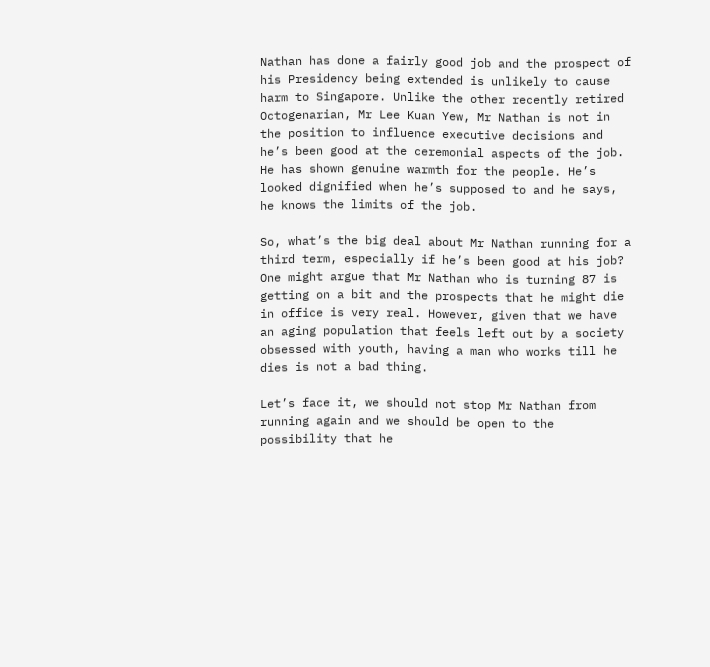Nathan has done a fairly good job and the prospect of his Presidency being extended is unlikely to cause harm to Singapore. Unlike the other recently retired Octogenarian, Mr Lee Kuan Yew, Mr Nathan is not in the position to influence executive decisions and he’s been good at the ceremonial aspects of the job. He has shown genuine warmth for the people. He’s looked dignified when he’s supposed to and he says, he knows the limits of the job.

So, what’s the big deal about Mr Nathan running for a third term, especially if he’s been good at his job? One might argue that Mr Nathan who is turning 87 is getting on a bit and the prospects that he might die in office is very real. However, given that we have an aging population that feels left out by a society obsessed with youth, having a man who works till he dies is not a bad thing.

Let’s face it, we should not stop Mr Nathan from running again and we should be open to the possibility that he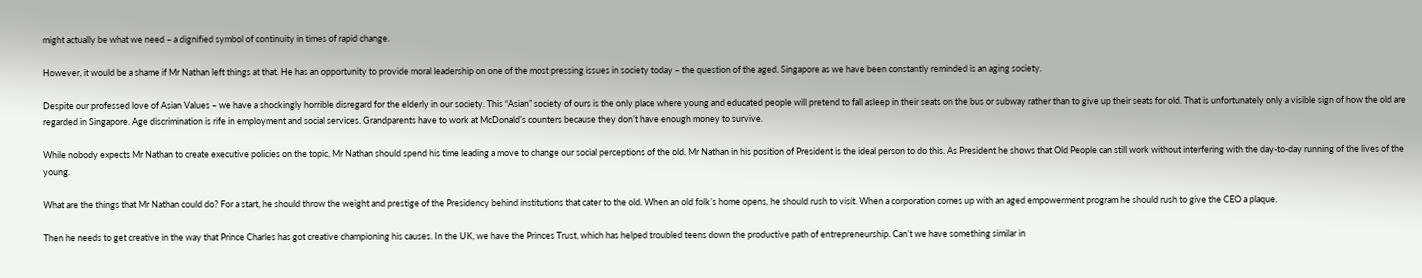might actually be what we need – a dignified symbol of continuity in times of rapid change.

However, it would be a shame if Mr Nathan left things at that. He has an opportunity to provide moral leadership on one of the most pressing issues in society today – the question of the aged. Singapore as we have been constantly reminded is an aging society.

Despite our professed love of Asian Values – we have a shockingly horrible disregard for the elderly in our society. This “Asian” society of ours is the only place where young and educated people will pretend to fall asleep in their seats on the bus or subway rather than to give up their seats for old. That is unfortunately only a visible sign of how the old are regarded in Singapore. Age discrimination is rife in employment and social services. Grandparents have to work at McDonald’s counters because they don’t have enough money to survive.

While nobody expects Mr Nathan to create executive policies on the topic, Mr Nathan should spend his time leading a move to change our social perceptions of the old. Mr Nathan in his position of President is the ideal person to do this. As President he shows that Old People can still work without interfering with the day-to-day running of the lives of the young.

What are the things that Mr Nathan could do? For a start, he should throw the weight and prestige of the Presidency behind institutions that cater to the old. When an old folk’s home opens, he should rush to visit. When a corporation comes up with an aged empowerment program he should rush to give the CEO a plaque.

Then he needs to get creative in the way that Prince Charles has got creative championing his causes. In the UK, we have the Princes Trust, which has helped troubled teens down the productive path of entrepreneurship. Can’t we have something similar in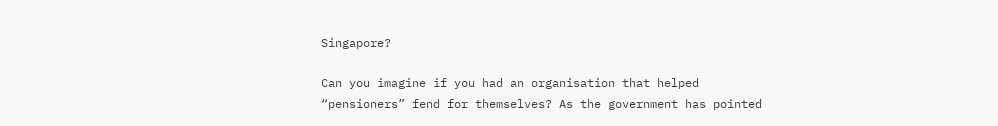Singapore?

Can you imagine if you had an organisation that helped “pensioners” fend for themselves? As the government has pointed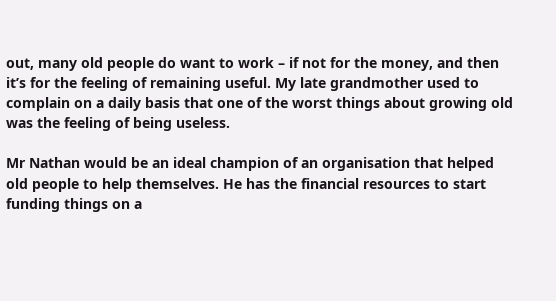out, many old people do want to work – if not for the money, and then it’s for the feeling of remaining useful. My late grandmother used to complain on a daily basis that one of the worst things about growing old was the feeling of being useless.

Mr Nathan would be an ideal champion of an organisation that helped old people to help themselves. He has the financial resources to start funding things on a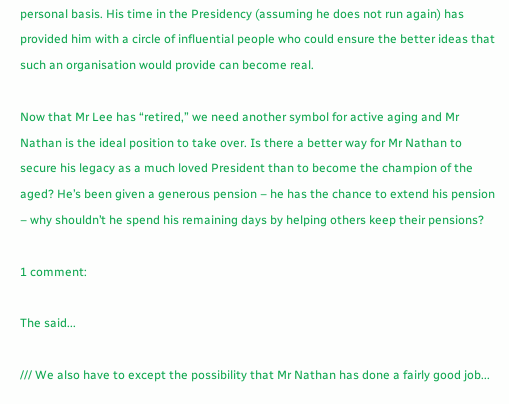personal basis. His time in the Presidency (assuming he does not run again) has provided him with a circle of influential people who could ensure the better ideas that such an organisation would provide can become real.

Now that Mr Lee has “retired,” we need another symbol for active aging and Mr Nathan is the ideal position to take over. Is there a better way for Mr Nathan to secure his legacy as a much loved President than to become the champion of the aged? He’s been given a generous pension – he has the chance to extend his pension – why shouldn’t he spend his remaining days by helping others keep their pensions?

1 comment:

The said...

/// We also have to except the possibility that Mr Nathan has done a fairly good job...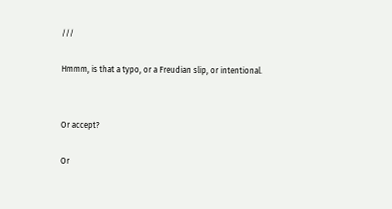///

Hmmm, is that a typo, or a Freudian slip, or intentional.


Or accept?

Or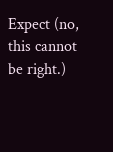Expect (no, this cannot be right.)